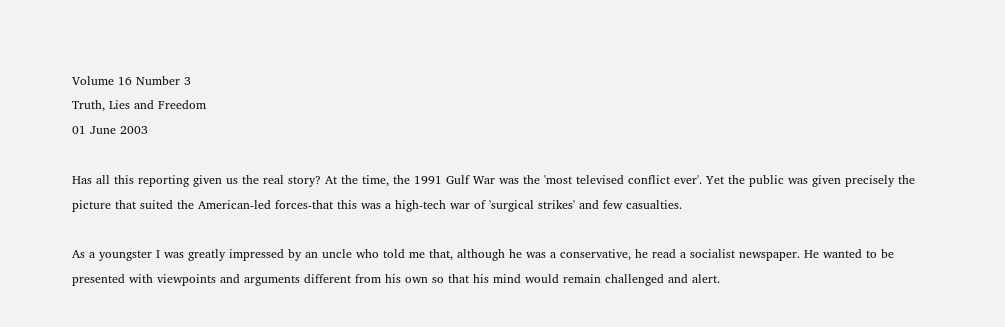Volume 16 Number 3
Truth, Lies and Freedom
01 June 2003

Has all this reporting given us the real story? At the time, the 1991 Gulf War was the 'most televised conflict ever'. Yet the public was given precisely the picture that suited the American-led forces-that this was a high-tech war of 'surgical strikes' and few casualties.

As a youngster I was greatly impressed by an uncle who told me that, although he was a conservative, he read a socialist newspaper. He wanted to be presented with viewpoints and arguments different from his own so that his mind would remain challenged and alert.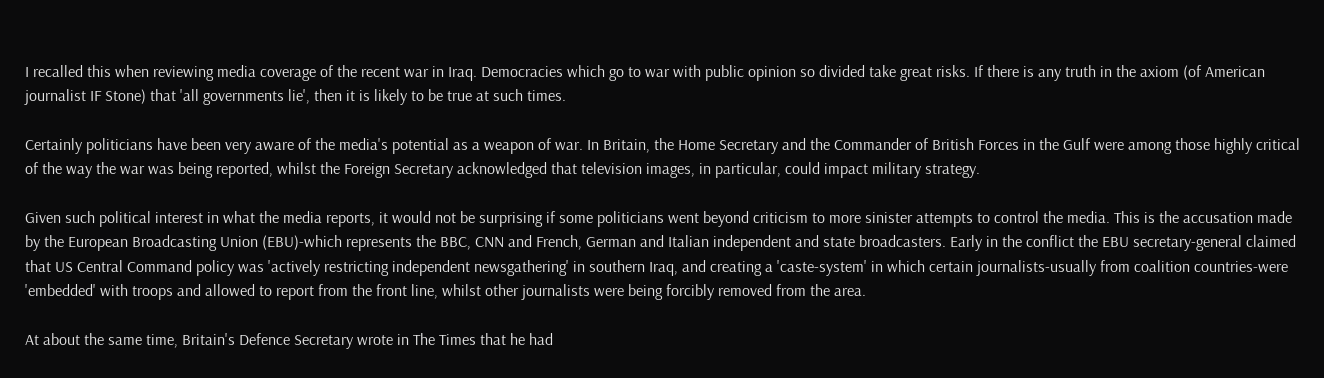I recalled this when reviewing media coverage of the recent war in Iraq. Democracies which go to war with public opinion so divided take great risks. If there is any truth in the axiom (of American journalist IF Stone) that 'all governments lie', then it is likely to be true at such times.

Certainly politicians have been very aware of the media's potential as a weapon of war. In Britain, the Home Secretary and the Commander of British Forces in the Gulf were among those highly critical of the way the war was being reported, whilst the Foreign Secretary acknowledged that television images, in particular, could impact military strategy.

Given such political interest in what the media reports, it would not be surprising if some politicians went beyond criticism to more sinister attempts to control the media. This is the accusation made by the European Broadcasting Union (EBU)-which represents the BBC, CNN and French, German and Italian independent and state broadcasters. Early in the conflict the EBU secretary-general claimed that US Central Command policy was 'actively restricting independent newsgathering' in southern Iraq, and creating a 'caste-system' in which certain journalists-usually from coalition countries-were 'embedded' with troops and allowed to report from the front line, whilst other journalists were being forcibly removed from the area.

At about the same time, Britain's Defence Secretary wrote in The Times that he had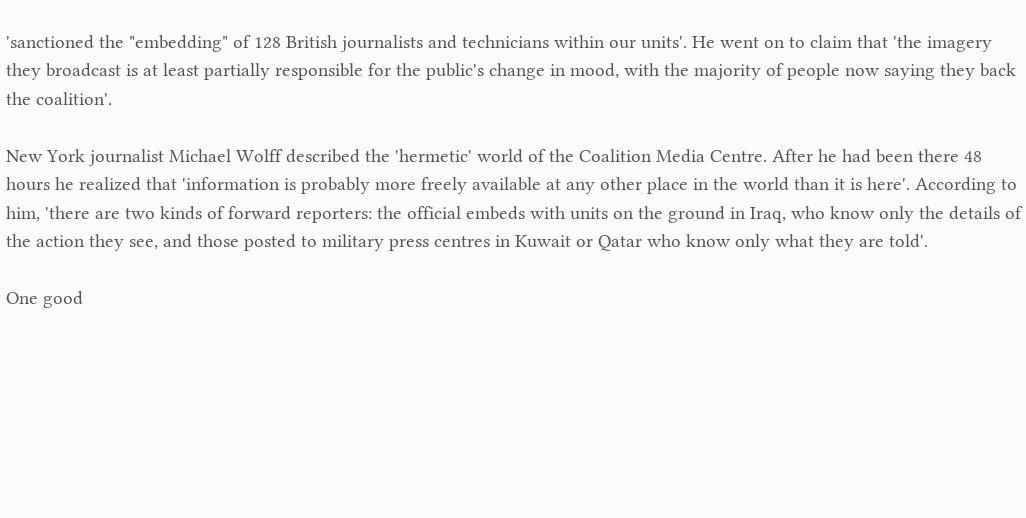'sanctioned the "embedding" of 128 British journalists and technicians within our units'. He went on to claim that 'the imagery they broadcast is at least partially responsible for the public's change in mood, with the majority of people now saying they back the coalition'.

New York journalist Michael Wolff described the 'hermetic' world of the Coalition Media Centre. After he had been there 48 hours he realized that 'information is probably more freely available at any other place in the world than it is here'. According to him, 'there are two kinds of forward reporters: the official embeds with units on the ground in Iraq, who know only the details of the action they see, and those posted to military press centres in Kuwait or Qatar who know only what they are told'.

One good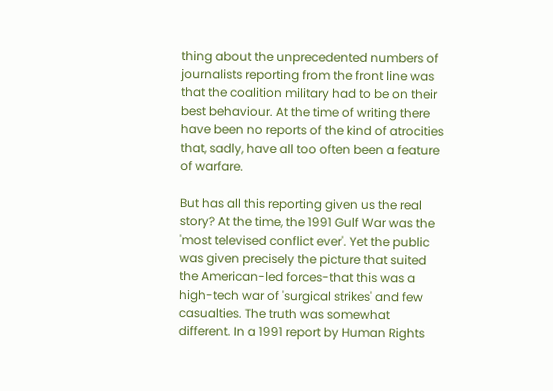thing about the unprecedented numbers of journalists reporting from the front line was that the coalition military had to be on their best behaviour. At the time of writing there have been no reports of the kind of atrocities that, sadly, have all too often been a feature of warfare.

But has all this reporting given us the real story? At the time, the 1991 Gulf War was the 'most televised conflict ever'. Yet the public was given precisely the picture that suited the American-led forces-that this was a high-tech war of 'surgical strikes' and few casualties. The truth was somewhat different. In a 1991 report by Human Rights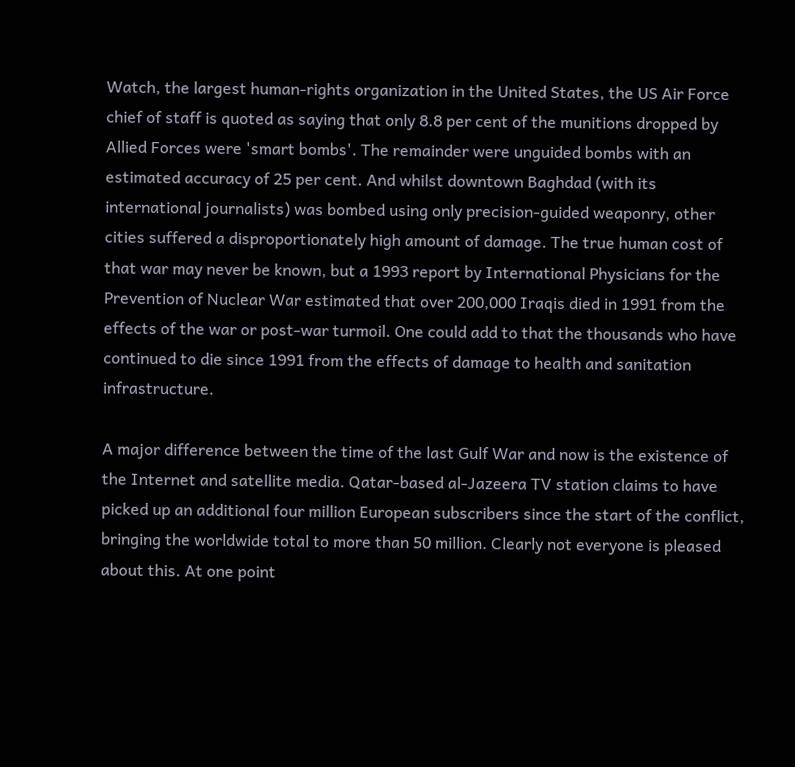Watch, the largest human-rights organization in the United States, the US Air Force chief of staff is quoted as saying that only 8.8 per cent of the munitions dropped by Allied Forces were 'smart bombs'. The remainder were unguided bombs with an estimated accuracy of 25 per cent. And whilst downtown Baghdad (with its international journalists) was bombed using only precision-guided weaponry, other cities suffered a disproportionately high amount of damage. The true human cost of that war may never be known, but a 1993 report by International Physicians for the Prevention of Nuclear War estimated that over 200,000 Iraqis died in 1991 from the effects of the war or post-war turmoil. One could add to that the thousands who have continued to die since 1991 from the effects of damage to health and sanitation infrastructure.

A major difference between the time of the last Gulf War and now is the existence of the Internet and satellite media. Qatar-based al-Jazeera TV station claims to have picked up an additional four million European subscribers since the start of the conflict, bringing the worldwide total to more than 50 million. Clearly not everyone is pleased about this. At one point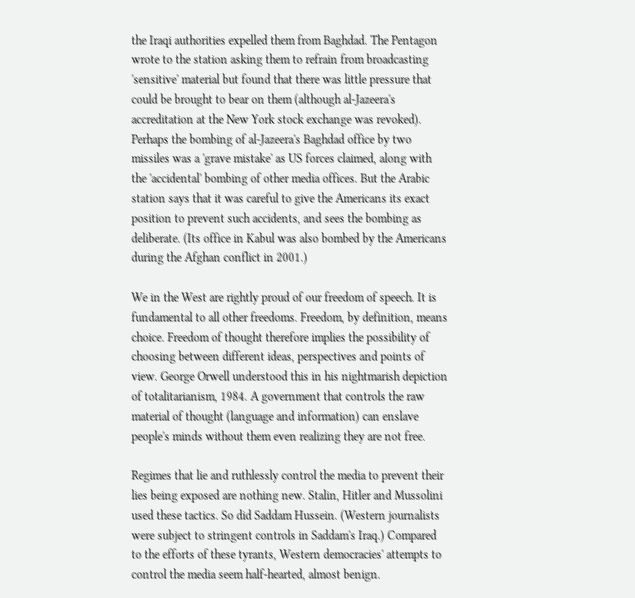the Iraqi authorities expelled them from Baghdad. The Pentagon wrote to the station asking them to refrain from broadcasting 'sensitive' material but found that there was little pressure that could be brought to bear on them (although al-Jazeera's accreditation at the New York stock exchange was revoked). Perhaps the bombing of al-Jazeera's Baghdad office by two missiles was a 'grave mistake' as US forces claimed, along with the 'accidental' bombing of other media offices. But the Arabic station says that it was careful to give the Americans its exact position to prevent such accidents, and sees the bombing as deliberate. (Its office in Kabul was also bombed by the Americans during the Afghan conflict in 2001.)

We in the West are rightly proud of our freedom of speech. It is fundamental to all other freedoms. Freedom, by definition, means choice. Freedom of thought therefore implies the possibility of choosing between different ideas, perspectives and points of view. George Orwell understood this in his nightmarish depiction of totalitarianism, 1984. A government that controls the raw material of thought (language and information) can enslave people's minds without them even realizing they are not free.

Regimes that lie and ruthlessly control the media to prevent their lies being exposed are nothing new. Stalin, Hitler and Mussolini used these tactics. So did Saddam Hussein. (Western journalists were subject to stringent controls in Saddam's Iraq.) Compared to the efforts of these tyrants, Western democracies' attempts to control the media seem half-hearted, almost benign.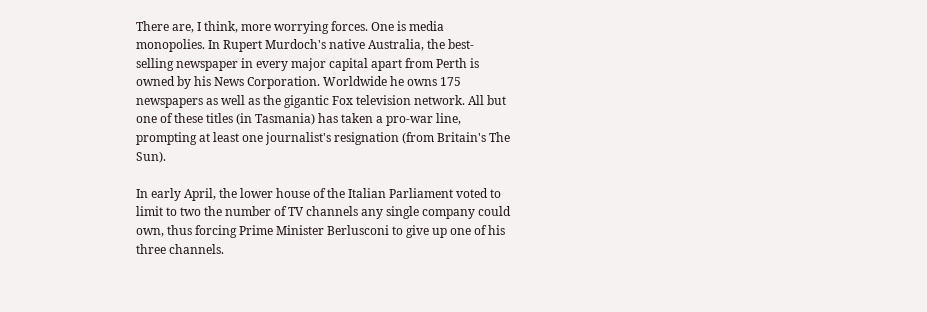There are, I think, more worrying forces. One is media monopolies. In Rupert Murdoch's native Australia, the best-selling newspaper in every major capital apart from Perth is owned by his News Corporation. Worldwide he owns 175 newspapers as well as the gigantic Fox television network. All but one of these titles (in Tasmania) has taken a pro-war line, prompting at least one journalist's resignation (from Britain's The Sun).

In early April, the lower house of the Italian Parliament voted to limit to two the number of TV channels any single company could own, thus forcing Prime Minister Berlusconi to give up one of his three channels.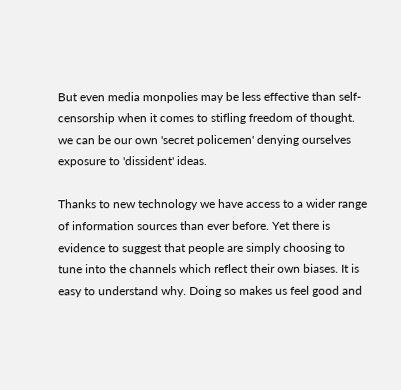But even media monpolies may be less effective than self-censorship when it comes to stifling freedom of thought. we can be our own 'secret policemen' denying ourselves exposure to 'dissident' ideas.

Thanks to new technology we have access to a wider range of information sources than ever before. Yet there is evidence to suggest that people are simply choosing to tune into the channels which reflect their own biases. It is easy to understand why. Doing so makes us feel good and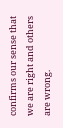confirms our sense that we are right and others are wrong.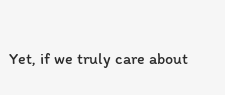Yet, if we truly care about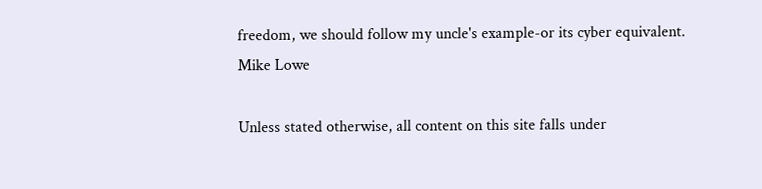freedom, we should follow my uncle's example-or its cyber equivalent.
Mike Lowe

Unless stated otherwise, all content on this site falls under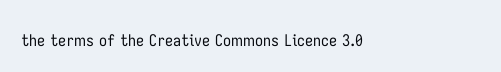the terms of the Creative Commons Licence 3.0